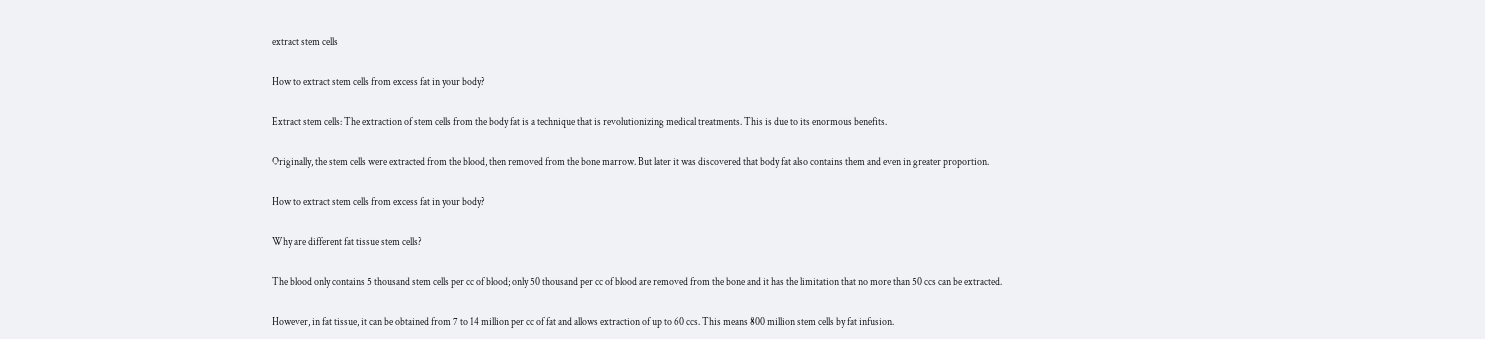extract stem cells

How to extract stem cells from excess fat in your body?

Extract stem cells: The extraction of stem cells from the body fat is a technique that is revolutionizing medical treatments. This is due to its enormous benefits.

Originally, the stem cells were extracted from the blood, then removed from the bone marrow. But later it was discovered that body fat also contains them and even in greater proportion.

How to extract stem cells from excess fat in your body?

Why are different fat tissue stem cells?

The blood only contains 5 thousand stem cells per cc of blood; only 50 thousand per cc of blood are removed from the bone and it has the limitation that no more than 50 ccs can be extracted.

However, in fat tissue, it can be obtained from 7 to 14 million per cc of fat and allows extraction of up to 60 ccs. This means 800 million stem cells by fat infusion.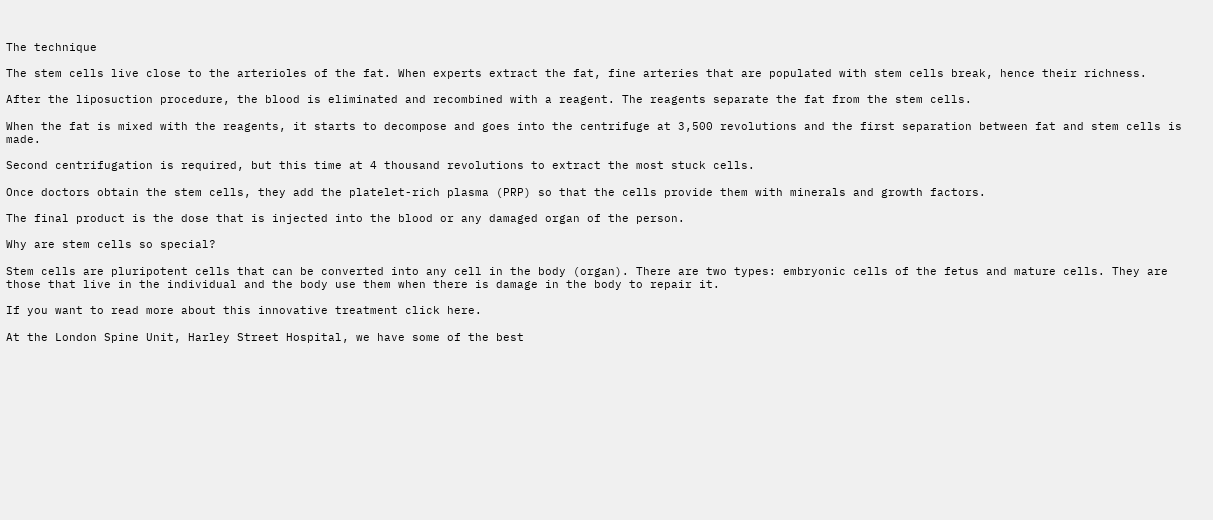The technique

The stem cells live close to the arterioles of the fat. When experts extract the fat, fine arteries that are populated with stem cells break, hence their richness.

After the liposuction procedure, the blood is eliminated and recombined with a reagent. The reagents separate the fat from the stem cells.

When the fat is mixed with the reagents, it starts to decompose and goes into the centrifuge at 3,500 revolutions and the first separation between fat and stem cells is made.

Second centrifugation is required, but this time at 4 thousand revolutions to extract the most stuck cells.

Once doctors obtain the stem cells, they add the platelet-rich plasma (PRP) so that the cells provide them with minerals and growth factors.

The final product is the dose that is injected into the blood or any damaged organ of the person.

Why are stem cells so special?

Stem cells are pluripotent cells that can be converted into any cell in the body (organ). There are two types: embryonic cells of the fetus and mature cells. They are those that live in the individual and the body use them when there is damage in the body to repair it.

If you want to read more about this innovative treatment click here.

At the London Spine Unit, Harley Street Hospital, we have some of the best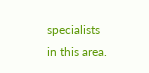specialists in this area.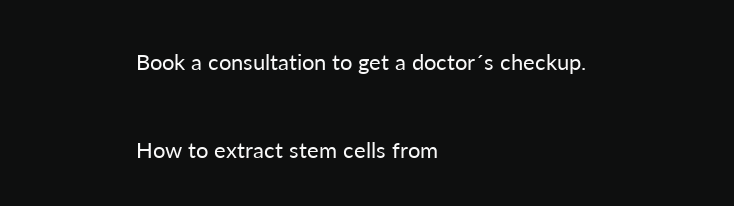Book a consultation to get a doctor´s checkup.

How to extract stem cells from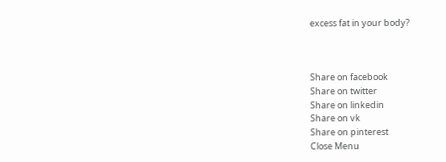excess fat in your body?



Share on facebook
Share on twitter
Share on linkedin
Share on vk
Share on pinterest
Close Menu